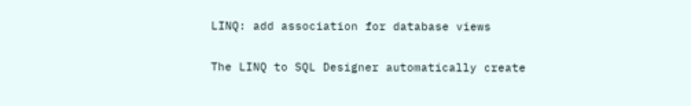LINQ: add association for database views

The LINQ to SQL Designer automatically create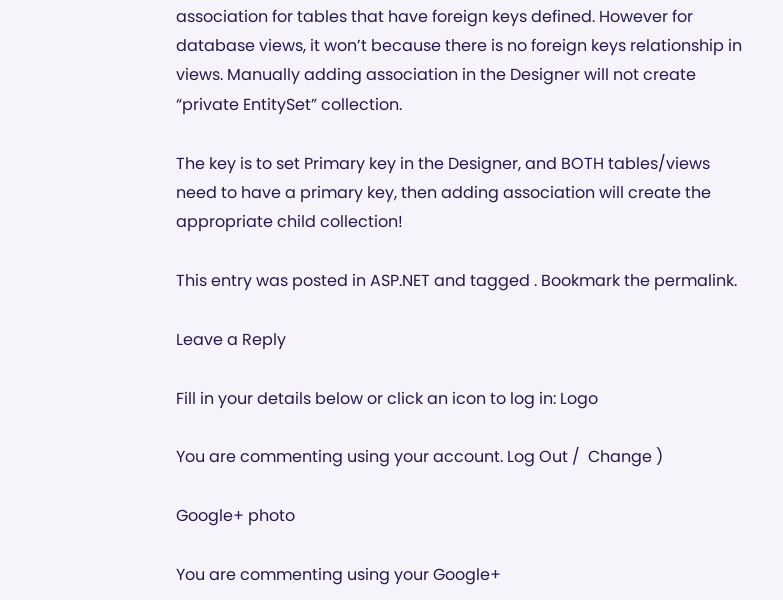association for tables that have foreign keys defined. However for database views, it won’t because there is no foreign keys relationship in views. Manually adding association in the Designer will not create “private EntitySet” collection.

The key is to set Primary key in the Designer, and BOTH tables/views need to have a primary key, then adding association will create the appropriate child collection!

This entry was posted in ASP.NET and tagged . Bookmark the permalink.

Leave a Reply

Fill in your details below or click an icon to log in: Logo

You are commenting using your account. Log Out /  Change )

Google+ photo

You are commenting using your Google+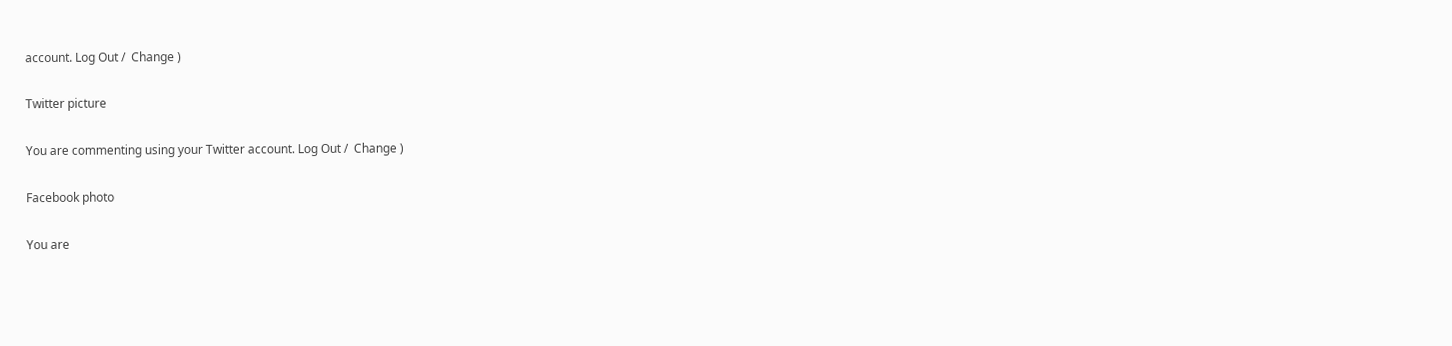account. Log Out /  Change )

Twitter picture

You are commenting using your Twitter account. Log Out /  Change )

Facebook photo

You are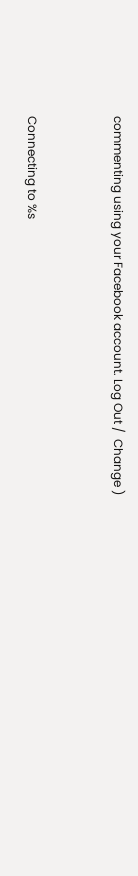commenting using your Facebook account. Log Out /  Change )


Connecting to %s